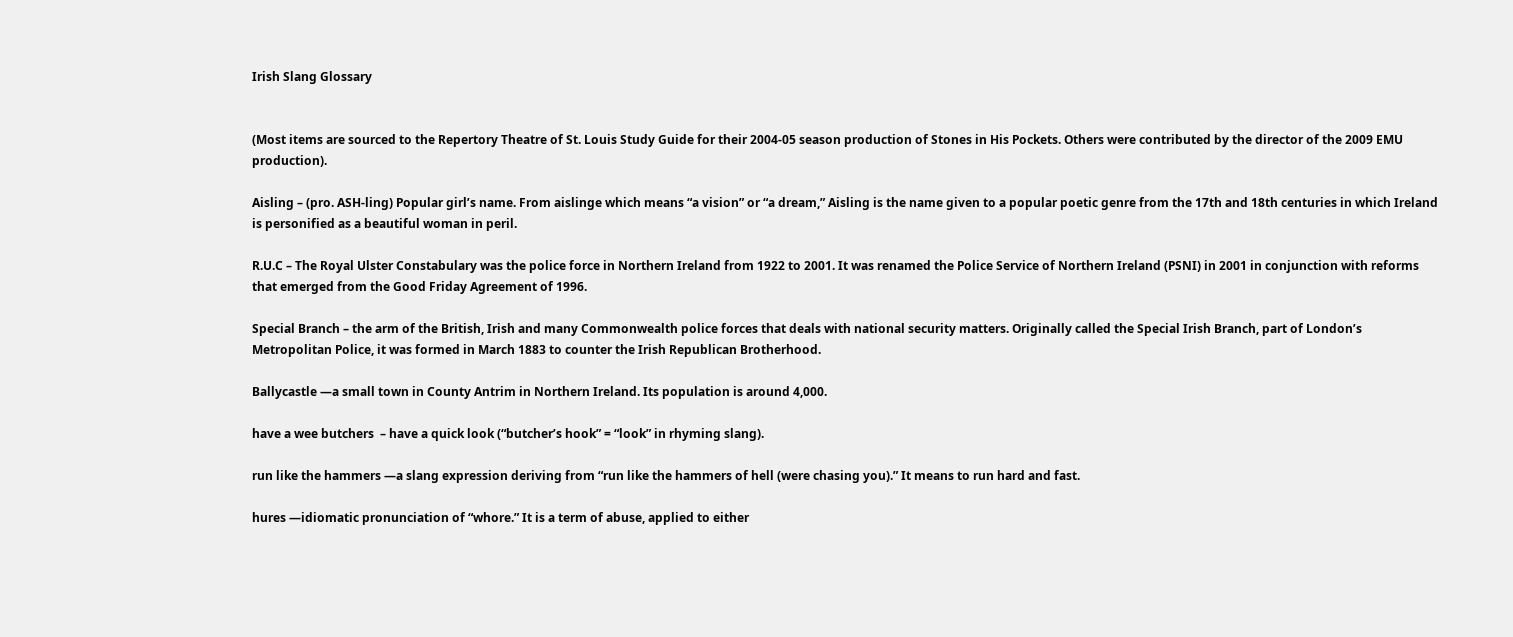Irish Slang Glossary


(Most items are sourced to the Repertory Theatre of St. Louis Study Guide for their 2004-05 season production of Stones in His Pockets. Others were contributed by the director of the 2009 EMU production).

Aisling – (pro. ASH-ling) Popular girl’s name. From aislinge which means “a vision” or “a dream,” Aisling is the name given to a popular poetic genre from the 17th and 18th centuries in which Ireland is personified as a beautiful woman in peril.

R.U.C – The Royal Ulster Constabulary was the police force in Northern Ireland from 1922 to 2001. It was renamed the Police Service of Northern Ireland (PSNI) in 2001 in conjunction with reforms that emerged from the Good Friday Agreement of 1996.

Special Branch – the arm of the British, Irish and many Commonwealth police forces that deals with national security matters. Originally called the Special Irish Branch, part of London’s Metropolitan Police, it was formed in March 1883 to counter the Irish Republican Brotherhood.

Ballycastle —a small town in County Antrim in Northern Ireland. Its population is around 4,000.

have a wee butchers  – have a quick look (“butcher’s hook” = “look” in rhyming slang).

run like the hammers —a slang expression deriving from “run like the hammers of hell (were chasing you).” It means to run hard and fast.

hures —idiomatic pronunciation of “whore.” It is a term of abuse, applied to either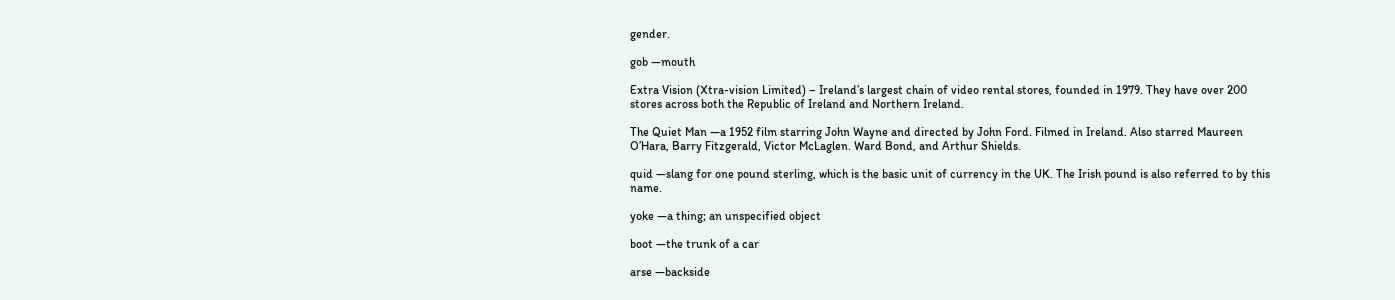gender.

gob —mouth

Extra Vision (Xtra-vision Limited) – Ireland’s largest chain of video rental stores, founded in 1979. They have over 200 stores across both the Republic of Ireland and Northern Ireland.

The Quiet Man —a 1952 film starring John Wayne and directed by John Ford. Filmed in Ireland. Also starred Maureen O’Hara, Barry Fitzgerald, Victor McLaglen. Ward Bond, and Arthur Shields.

quid —slang for one pound sterling, which is the basic unit of currency in the UK. The Irish pound is also referred to by this name.

yoke —a thing; an unspecified object

boot —the trunk of a car

arse —backside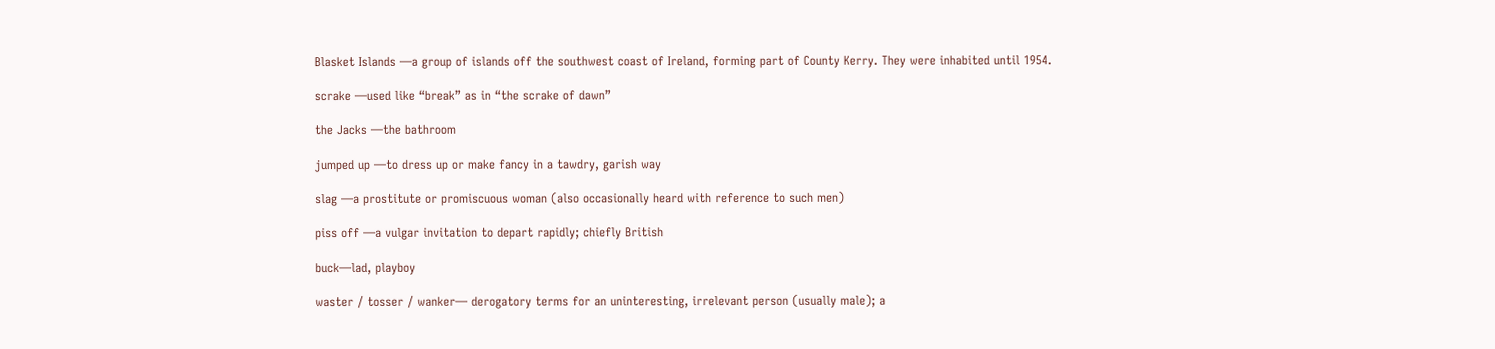Blasket Islands —a group of islands off the southwest coast of Ireland, forming part of County Kerry. They were inhabited until 1954.

scrake —used like “break” as in “the scrake of dawn”

the Jacks —the bathroom

jumped up —to dress up or make fancy in a tawdry, garish way

slag —a prostitute or promiscuous woman (also occasionally heard with reference to such men)

piss off —a vulgar invitation to depart rapidly; chiefly British

buck—lad, playboy

waster / tosser / wanker— derogatory terms for an uninteresting, irrelevant person (usually male); a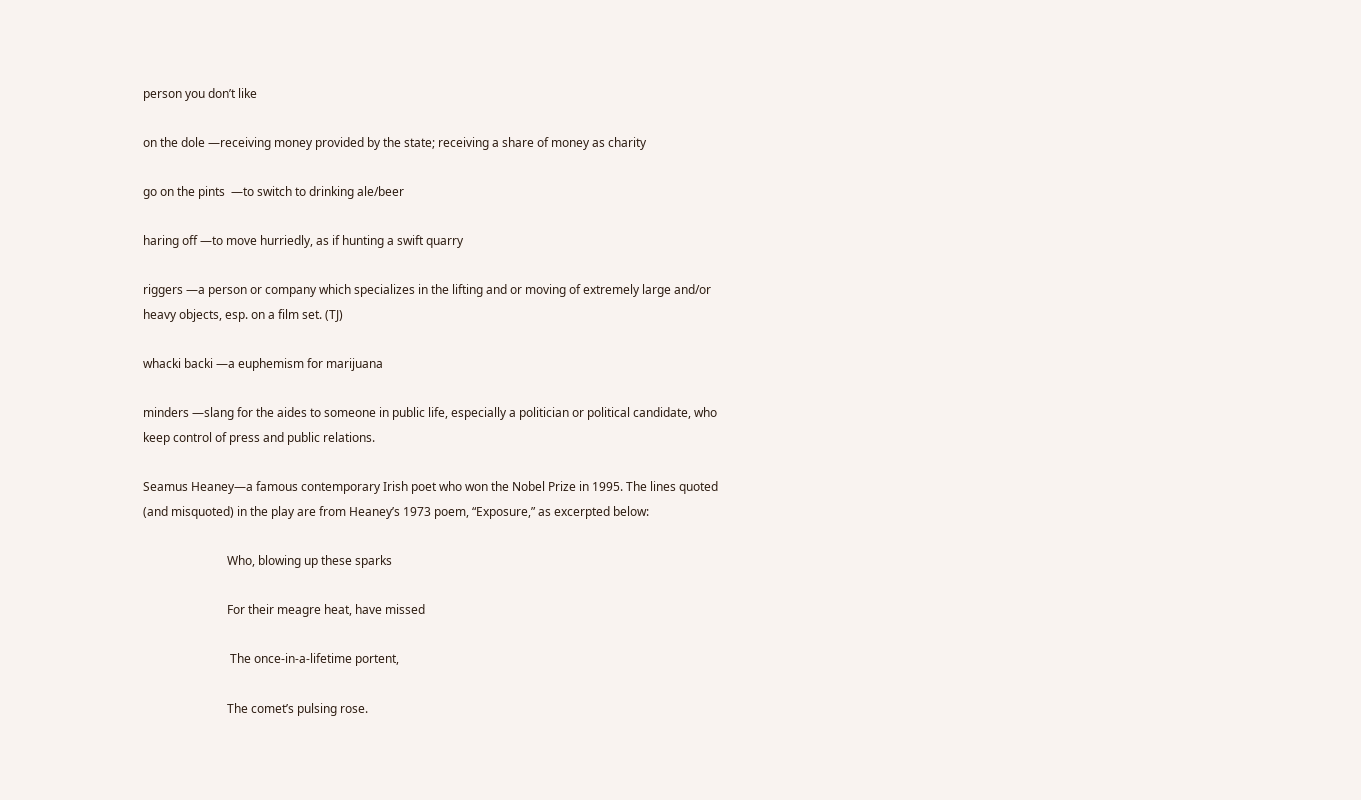person you don’t like

on the dole —receiving money provided by the state; receiving a share of money as charity

go on the pints  —to switch to drinking ale/beer

haring off —to move hurriedly, as if hunting a swift quarry

riggers —a person or company which specializes in the lifting and or moving of extremely large and/or heavy objects, esp. on a film set. (TJ)

whacki backi —a euphemism for marijuana

minders —slang for the aides to someone in public life, especially a politician or political candidate, who keep control of press and public relations.

Seamus Heaney—a famous contemporary Irish poet who won the Nobel Prize in 1995. The lines quoted (and misquoted) in the play are from Heaney’s 1973 poem, “Exposure,” as excerpted below:

                            Who, blowing up these sparks

                            For their meagre heat, have missed

                             The once-in-a-lifetime portent,

                            The comet’s pulsing rose.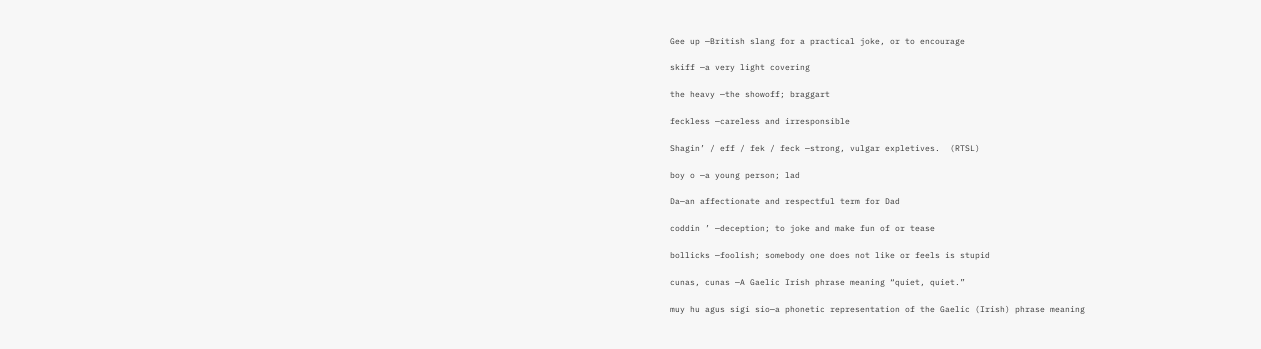Gee up —British slang for a practical joke, or to encourage

skiff —a very light covering

the heavy —the showoff; braggart

feckless —careless and irresponsible

Shagin’ / eff / fek / feck —strong, vulgar expletives.  (RTSL)

boy o —a young person; lad

Da—an affectionate and respectful term for Dad

coddin ’ —deception; to joke and make fun of or tease

bollicks —foolish; somebody one does not like or feels is stupid

cunas, cunas —A Gaelic Irish phrase meaning “quiet, quiet.”

muy hu agus sigi sio—a phonetic representation of the Gaelic (Irish) phrase meaning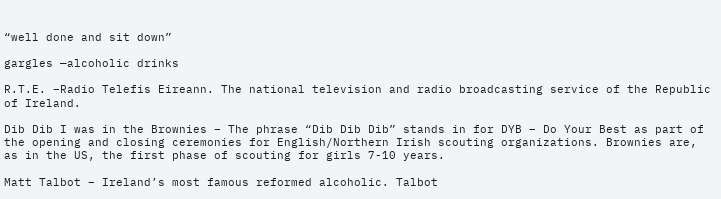“well done and sit down”

gargles —alcoholic drinks

R.T.E. –Radio Telefis Eireann. The national television and radio broadcasting service of the Republic of Ireland.

Dib Dib I was in the Brownies – The phrase “Dib Dib Dib” stands in for DYB – Do Your Best as part of the opening and closing ceremonies for English/Northern Irish scouting organizations. Brownies are, as in the US, the first phase of scouting for girls 7-10 years.

Matt Talbot – Ireland’s most famous reformed alcoholic. Talbot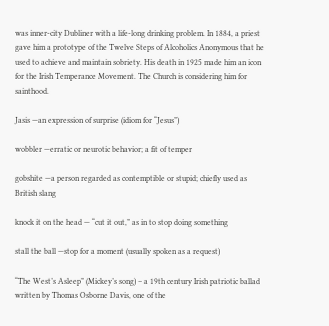was inner-city Dubliner with a life-long drinking problem. In 1884, a priest gave him a prototype of the Twelve Steps of Alcoholics Anonymous that he used to achieve and maintain sobriety. His death in 1925 made him an icon for the Irish Temperance Movement. The Church is considering him for sainthood.

Jasis —an expression of surprise (idiom for “Jesus”)

wobbler —erratic or neurotic behavior; a fit of temper

gobshite —a person regarded as contemptible or stupid; chiefly used as British slang

knock it on the head — “cut it out,” as in to stop doing something

stall the ball —stop for a moment (usually spoken as a request)

“The West’s Asleep” (Mickey’s song) – a 19th century Irish patriotic ballad written by Thomas Osborne Davis, one of the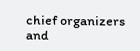chief organizers and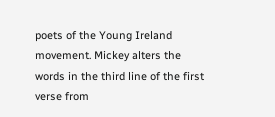poets of the Young Ireland movement. Mickey alters the words in the third line of the first verse from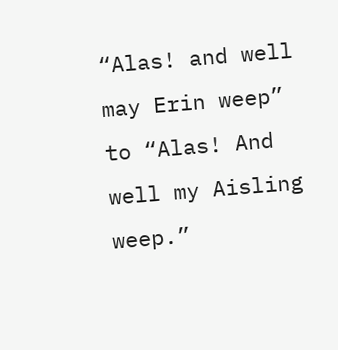“Alas! and well may Erin weep” to “Alas! And well my Aisling weep.”